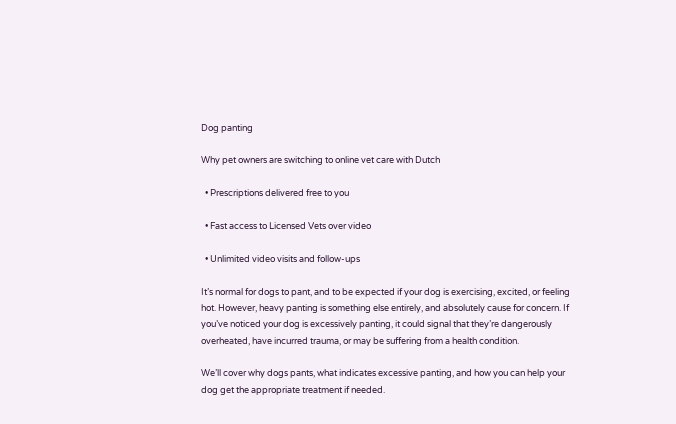Dog panting

Why pet owners are switching to online vet care with Dutch

  • Prescriptions delivered free to you

  • Fast access to Licensed Vets over video

  • Unlimited video visits and follow-ups

It’s normal for dogs to pant, and to be expected if your dog is exercising, excited, or feeling hot. However, heavy panting is something else entirely, and absolutely cause for concern. If you’ve noticed your dog is excessively panting, it could signal that they’re dangerously overheated, have incurred trauma, or may be suffering from a health condition.

We’ll cover why dogs pants, what indicates excessive panting, and how you can help your dog get the appropriate treatment if needed.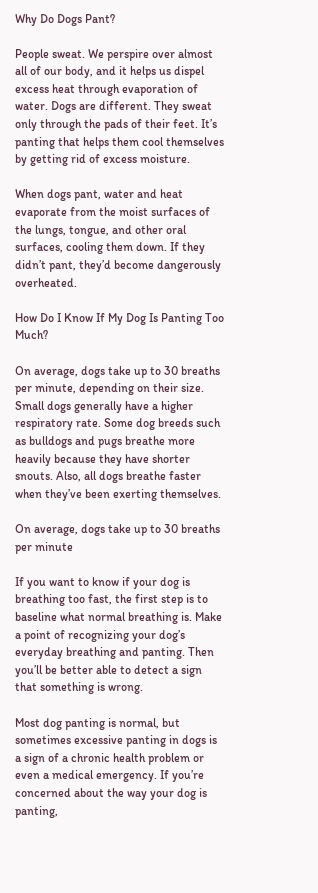Why Do Dogs Pant?

People sweat. We perspire over almost all of our body, and it helps us dispel excess heat through evaporation of water. Dogs are different. They sweat only through the pads of their feet. It’s panting that helps them cool themselves by getting rid of excess moisture.

When dogs pant, water and heat evaporate from the moist surfaces of the lungs, tongue, and other oral surfaces, cooling them down. If they didn’t pant, they’d become dangerously overheated.

How Do I Know If My Dog Is Panting Too Much?

On average, dogs take up to 30 breaths per minute, depending on their size. Small dogs generally have a higher respiratory rate. Some dog breeds such as bulldogs and pugs breathe more heavily because they have shorter snouts. Also, all dogs breathe faster when they’ve been exerting themselves.

On average, dogs take up to 30 breaths per minute

If you want to know if your dog is breathing too fast, the first step is to baseline what normal breathing is. Make a point of recognizing your dog’s everyday breathing and panting. Then you’ll be better able to detect a sign that something is wrong.

Most dog panting is normal, but sometimes excessive panting in dogs is a sign of a chronic health problem or even a medical emergency. If you’re concerned about the way your dog is panting,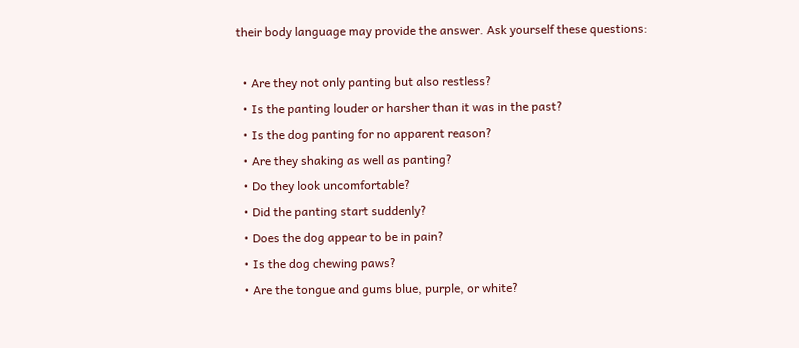their body language may provide the answer. Ask yourself these questions:

  • Are they not only panting but also restless?
  • Is the panting louder or harsher than it was in the past?
  • Is the dog panting for no apparent reason?
  • Are they shaking as well as panting?
  • Do they look uncomfortable?
  • Did the panting start suddenly?
  • Does the dog appear to be in pain?
  • Is the dog chewing paws?
  • Are the tongue and gums blue, purple, or white?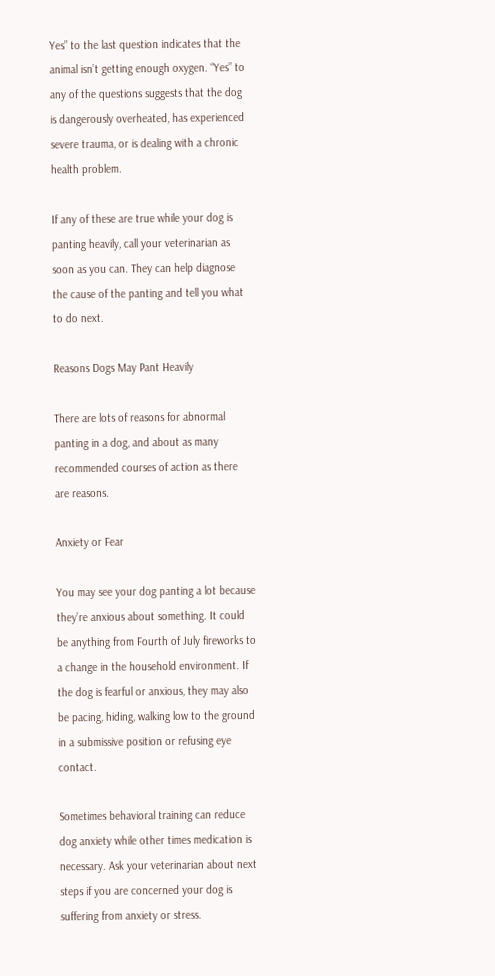Yes” to the last question indicates that the animal isn’t getting enough oxygen. “Yes” to any of the questions suggests that the dog is dangerously overheated, has experienced severe trauma, or is dealing with a chronic health problem.

If any of these are true while your dog is panting heavily, call your veterinarian as soon as you can. They can help diagnose the cause of the panting and tell you what to do next.

Reasons Dogs May Pant Heavily

There are lots of reasons for abnormal panting in a dog, and about as many recommended courses of action as there are reasons.

Anxiety or Fear

You may see your dog panting a lot because they’re anxious about something. It could be anything from Fourth of July fireworks to a change in the household environment. If the dog is fearful or anxious, they may also be pacing, hiding, walking low to the ground in a submissive position or refusing eye contact.

Sometimes behavioral training can reduce dog anxiety while other times medication is necessary. Ask your veterinarian about next steps if you are concerned your dog is suffering from anxiety or stress.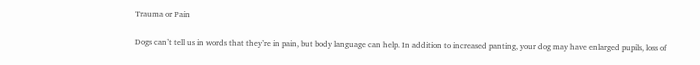Trauma or Pain

Dogs can’t tell us in words that they’re in pain, but body language can help. In addition to increased panting, your dog may have enlarged pupils, loss of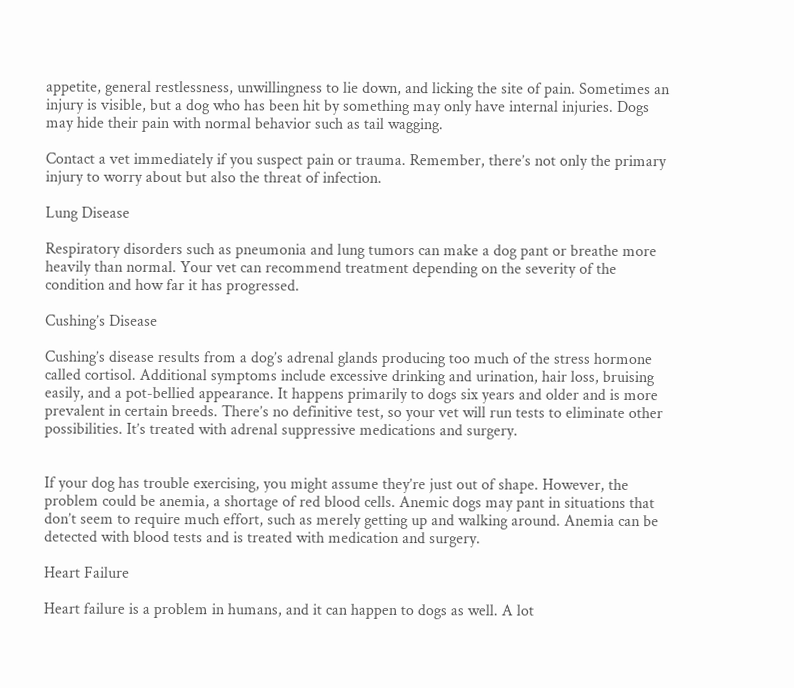appetite, general restlessness, unwillingness to lie down, and licking the site of pain. Sometimes an injury is visible, but a dog who has been hit by something may only have internal injuries. Dogs may hide their pain with normal behavior such as tail wagging.

Contact a vet immediately if you suspect pain or trauma. Remember, there’s not only the primary injury to worry about but also the threat of infection.

Lung Disease

Respiratory disorders such as pneumonia and lung tumors can make a dog pant or breathe more heavily than normal. Your vet can recommend treatment depending on the severity of the condition and how far it has progressed.

Cushing’s Disease

Cushing’s disease results from a dog’s adrenal glands producing too much of the stress hormone called cortisol. Additional symptoms include excessive drinking and urination, hair loss, bruising easily, and a pot-bellied appearance. It happens primarily to dogs six years and older and is more prevalent in certain breeds. There’s no definitive test, so your vet will run tests to eliminate other possibilities. It’s treated with adrenal suppressive medications and surgery.


If your dog has trouble exercising, you might assume they’re just out of shape. However, the problem could be anemia, a shortage of red blood cells. Anemic dogs may pant in situations that don’t seem to require much effort, such as merely getting up and walking around. Anemia can be detected with blood tests and is treated with medication and surgery.

Heart Failure

Heart failure is a problem in humans, and it can happen to dogs as well. A lot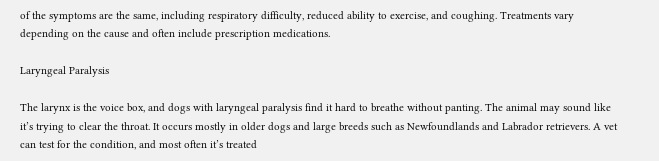of the symptoms are the same, including respiratory difficulty, reduced ability to exercise, and coughing. Treatments vary depending on the cause and often include prescription medications.

Laryngeal Paralysis

The larynx is the voice box, and dogs with laryngeal paralysis find it hard to breathe without panting. The animal may sound like it’s trying to clear the throat. It occurs mostly in older dogs and large breeds such as Newfoundlands and Labrador retrievers. A vet can test for the condition, and most often it’s treated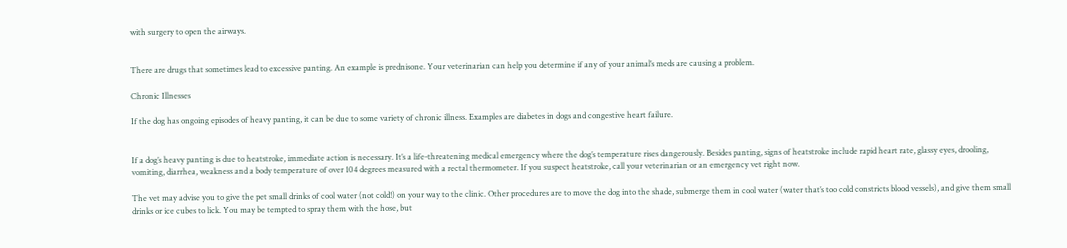with surgery to open the airways.


There are drugs that sometimes lead to excessive panting. An example is prednisone. Your veterinarian can help you determine if any of your animal’s meds are causing a problem.

Chronic Illnesses

If the dog has ongoing episodes of heavy panting, it can be due to some variety of chronic illness. Examples are diabetes in dogs and congestive heart failure.


If a dog’s heavy panting is due to heatstroke, immediate action is necessary. It’s a life-threatening medical emergency where the dog’s temperature rises dangerously. Besides panting, signs of heatstroke include rapid heart rate, glassy eyes, drooling, vomiting, diarrhea, weakness and a body temperature of over 104 degrees measured with a rectal thermometer. If you suspect heatstroke, call your veterinarian or an emergency vet right now.

The vet may advise you to give the pet small drinks of cool water (not cold!) on your way to the clinic. Other procedures are to move the dog into the shade, submerge them in cool water (water that’s too cold constricts blood vessels), and give them small drinks or ice cubes to lick. You may be tempted to spray them with the hose, but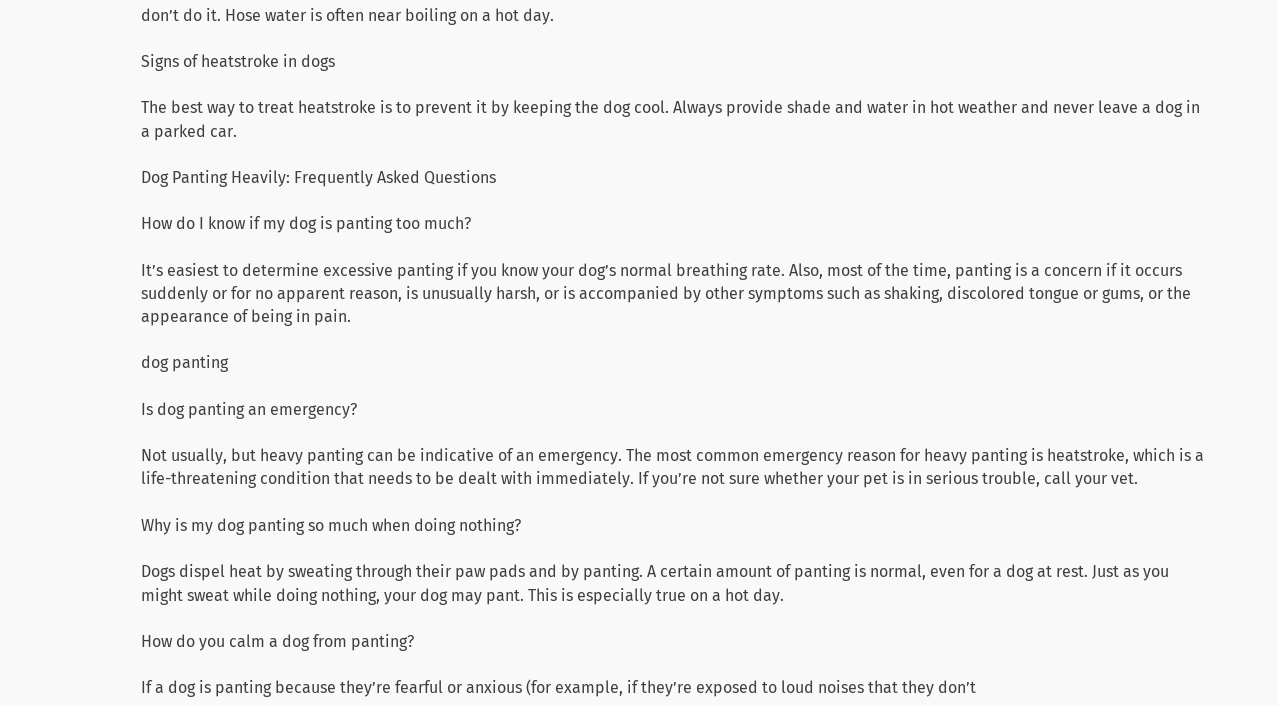don’t do it. Hose water is often near boiling on a hot day.

Signs of heatstroke in dogs

The best way to treat heatstroke is to prevent it by keeping the dog cool. Always provide shade and water in hot weather and never leave a dog in a parked car.

Dog Panting Heavily: Frequently Asked Questions

How do I know if my dog is panting too much?

It’s easiest to determine excessive panting if you know your dog’s normal breathing rate. Also, most of the time, panting is a concern if it occurs suddenly or for no apparent reason, is unusually harsh, or is accompanied by other symptoms such as shaking, discolored tongue or gums, or the appearance of being in pain.

dog panting

Is dog panting an emergency?

Not usually, but heavy panting can be indicative of an emergency. The most common emergency reason for heavy panting is heatstroke, which is a life-threatening condition that needs to be dealt with immediately. If you’re not sure whether your pet is in serious trouble, call your vet.

Why is my dog panting so much when doing nothing?

Dogs dispel heat by sweating through their paw pads and by panting. A certain amount of panting is normal, even for a dog at rest. Just as you might sweat while doing nothing, your dog may pant. This is especially true on a hot day.

How do you calm a dog from panting?

If a dog is panting because they’re fearful or anxious (for example, if they’re exposed to loud noises that they don’t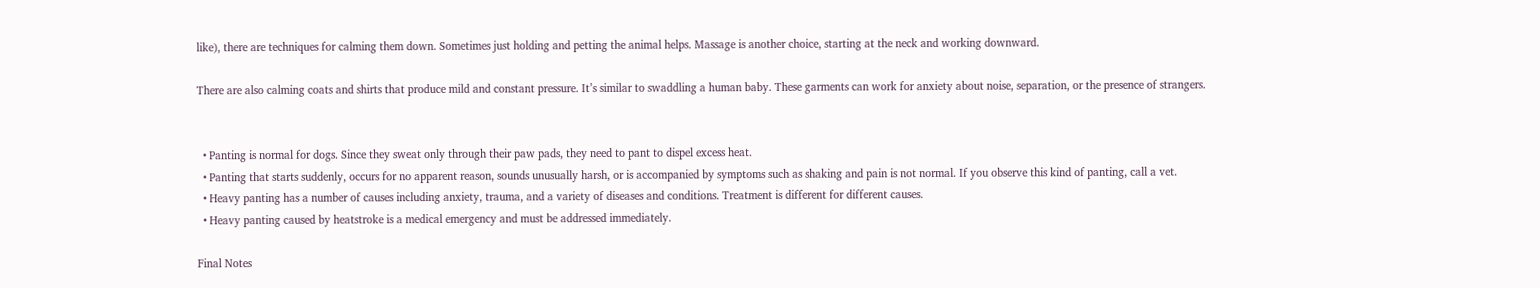like), there are techniques for calming them down. Sometimes just holding and petting the animal helps. Massage is another choice, starting at the neck and working downward.

There are also calming coats and shirts that produce mild and constant pressure. It’s similar to swaddling a human baby. These garments can work for anxiety about noise, separation, or the presence of strangers.


  • Panting is normal for dogs. Since they sweat only through their paw pads, they need to pant to dispel excess heat.
  • Panting that starts suddenly, occurs for no apparent reason, sounds unusually harsh, or is accompanied by symptoms such as shaking and pain is not normal. If you observe this kind of panting, call a vet.
  • Heavy panting has a number of causes including anxiety, trauma, and a variety of diseases and conditions. Treatment is different for different causes.
  • Heavy panting caused by heatstroke is a medical emergency and must be addressed immediately.

Final Notes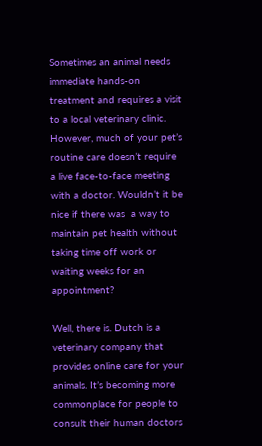Sometimes an animal needs immediate hands-on treatment and requires a visit to a local veterinary clinic. However, much of your pet’s routine care doesn’t require a live face-to-face meeting with a doctor. Wouldn’t it be nice if there was  a way to maintain pet health without taking time off work or waiting weeks for an appointment?

Well, there is. Dutch is a veterinary company that provides online care for your animals. It’s becoming more commonplace for people to consult their human doctors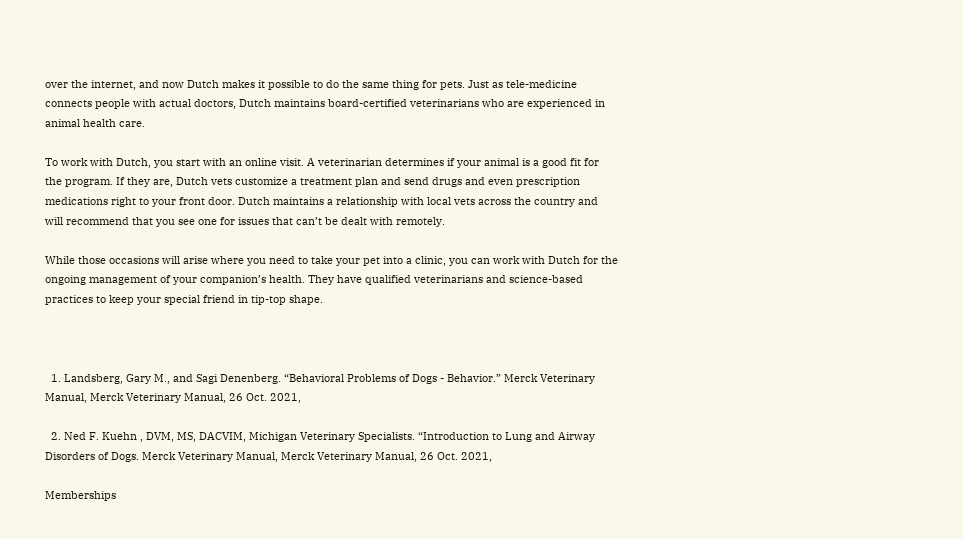over the internet, and now Dutch makes it possible to do the same thing for pets. Just as tele-medicine connects people with actual doctors, Dutch maintains board-certified veterinarians who are experienced in animal health care.

To work with Dutch, you start with an online visit. A veterinarian determines if your animal is a good fit for the program. If they are, Dutch vets customize a treatment plan and send drugs and even prescription medications right to your front door. Dutch maintains a relationship with local vets across the country and will recommend that you see one for issues that can’t be dealt with remotely.

While those occasions will arise where you need to take your pet into a clinic, you can work with Dutch for the ongoing management of your companion’s health. They have qualified veterinarians and science-based practices to keep your special friend in tip-top shape.



  1. Landsberg, Gary M., and Sagi Denenberg. “Behavioral Problems of Dogs - Behavior.” Merck Veterinary Manual, Merck Veterinary Manual, 26 Oct. 2021,

  2. Ned F. Kuehn , DVM, MS, DACVIM, Michigan Veterinary Specialists. “Introduction to Lung and Airway Disorders of Dogs. Merck Veterinary Manual, Merck Veterinary Manual, 26 Oct. 2021,

Memberships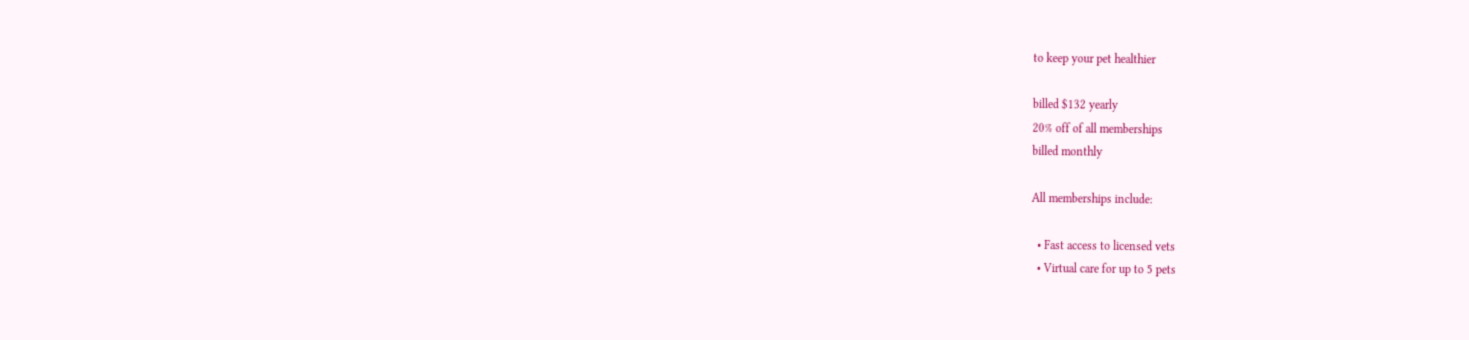to keep your pet healthier

billed $132 yearly
20% off of all memberships
billed monthly

All memberships include:

  • Fast access to licensed vets
  • Virtual care for up to 5 pets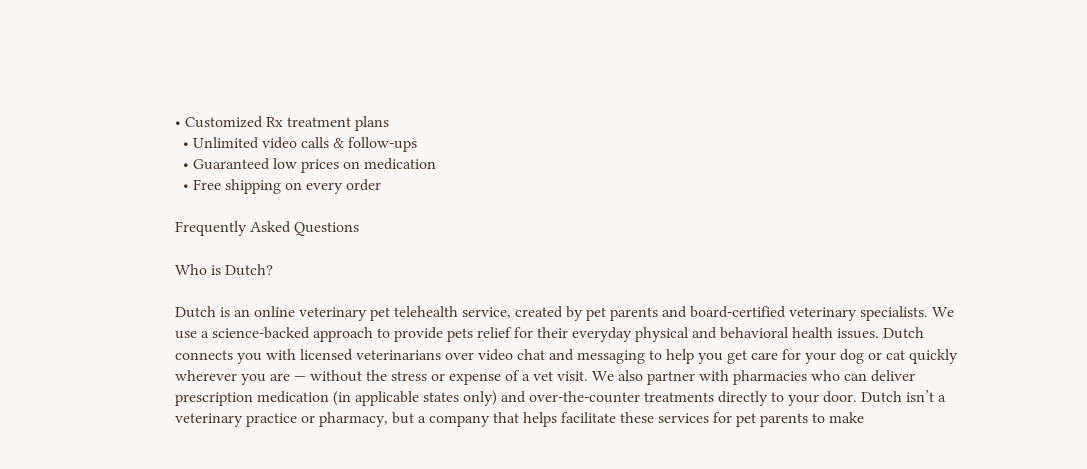• Customized Rx treatment plans
  • Unlimited video calls & follow-ups
  • Guaranteed low prices on medication
  • Free shipping on every order

Frequently Asked Questions

Who is Dutch?

Dutch is an online veterinary pet telehealth service, created by pet parents and board-certified veterinary specialists. We use a science-backed approach to provide pets relief for their everyday physical and behavioral health issues. Dutch connects you with licensed veterinarians over video chat and messaging to help you get care for your dog or cat quickly wherever you are — without the stress or expense of a vet visit. We also partner with pharmacies who can deliver prescription medication (in applicable states only) and over-the-counter treatments directly to your door. Dutch isn’t a veterinary practice or pharmacy, but a company that helps facilitate these services for pet parents to make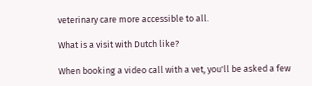veterinary care more accessible to all.

What is a visit with Dutch like?

When booking a video call with a vet, you'll be asked a few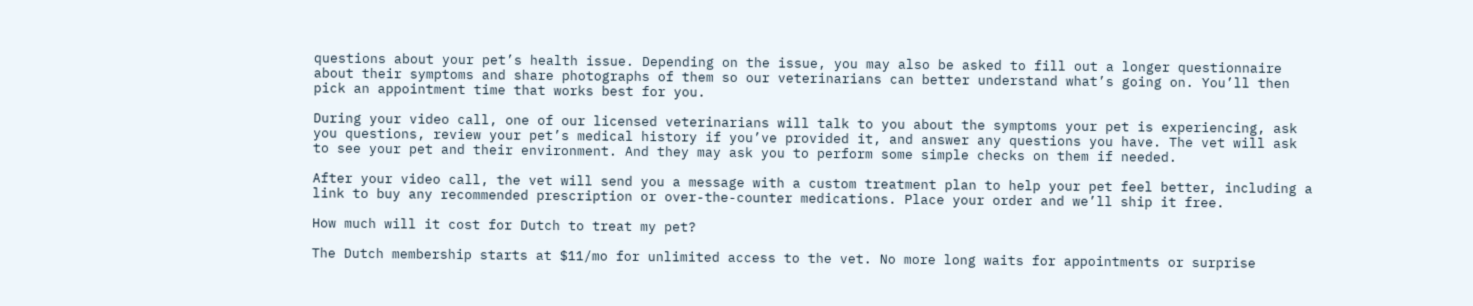questions about your pet’s health issue. Depending on the issue, you may also be asked to fill out a longer questionnaire about their symptoms and share photographs of them so our veterinarians can better understand what’s going on. You’ll then pick an appointment time that works best for you.

During your video call, one of our licensed veterinarians will talk to you about the symptoms your pet is experiencing, ask you questions, review your pet’s medical history if you’ve provided it, and answer any questions you have. The vet will ask to see your pet and their environment. And they may ask you to perform some simple checks on them if needed.

After your video call, the vet will send you a message with a custom treatment plan to help your pet feel better, including a link to buy any recommended prescription or over-the-counter medications. Place your order and we’ll ship it free.

How much will it cost for Dutch to treat my pet?

The Dutch membership starts at $11/mo for unlimited access to the vet. No more long waits for appointments or surprise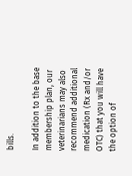bills.

In addition to the base membership plan, our veterinarians may also recommend additional medication (Rx and/or OTC) that you will have the option of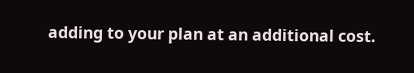adding to your plan at an additional cost.